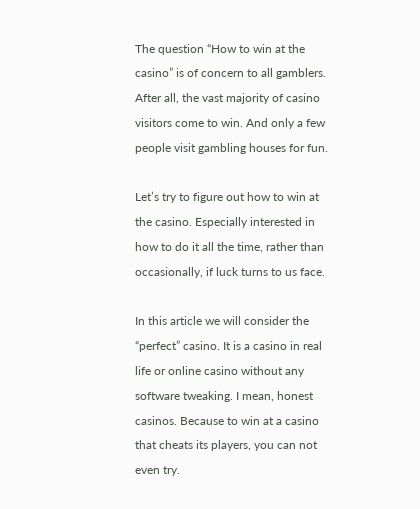The question “How to win at the casino” is of concern to all gamblers. After all, the vast majority of casino visitors come to win. And only a few people visit gambling houses for fun.

Let’s try to figure out how to win at the casino. Especially interested in how to do it all the time, rather than occasionally, if luck turns to us face.

In this article we will consider the “perfect” casino. It is a casino in real life or online casino without any software tweaking. I mean, honest casinos. Because to win at a casino that cheats its players, you can not even try.